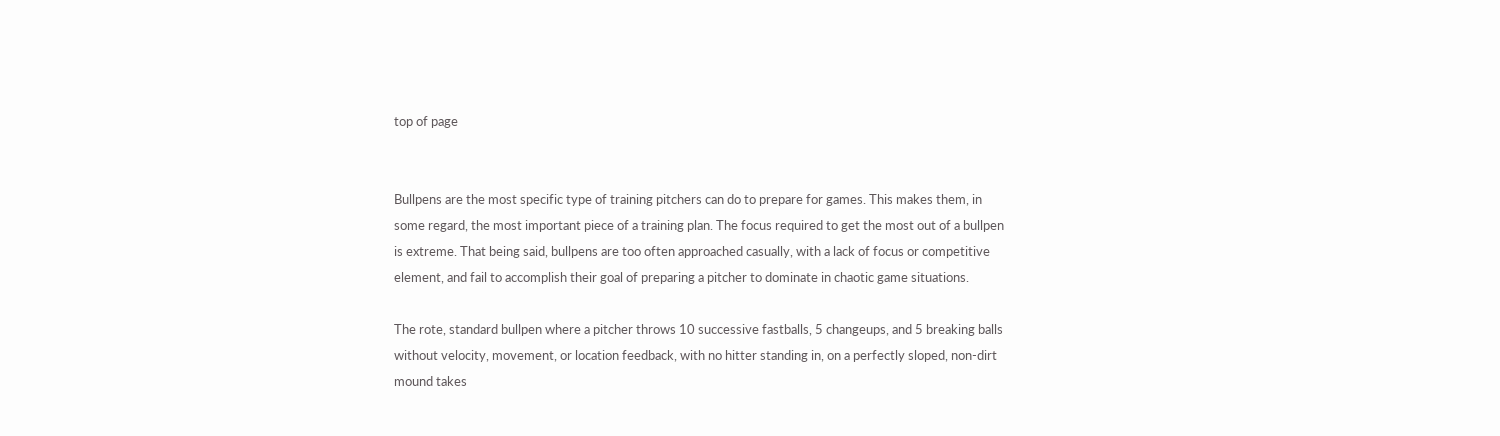top of page


Bullpens are the most specific type of training pitchers can do to prepare for games. This makes them, in some regard, the most important piece of a training plan. The focus required to get the most out of a bullpen is extreme. That being said, bullpens are too often approached casually, with a lack of focus or competitive element, and fail to accomplish their goal of preparing a pitcher to dominate in chaotic game situations.

The rote, standard bullpen where a pitcher throws 10 successive fastballs, 5 changeups, and 5 breaking balls without velocity, movement, or location feedback, with no hitter standing in, on a perfectly sloped, non-dirt mound takes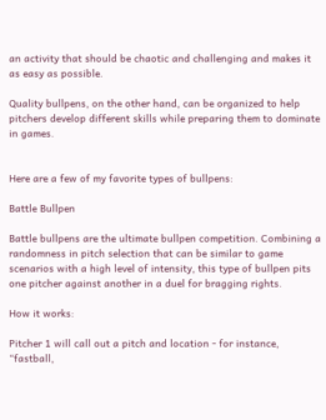an activity that should be chaotic and challenging and makes it as easy as possible.

Quality bullpens, on the other hand, can be organized to help pitchers develop different skills while preparing them to dominate in games.


Here are a few of my favorite types of bullpens:

Battle Bullpen

Battle bullpens are the ultimate bullpen competition. Combining a randomness in pitch selection that can be similar to game scenarios with a high level of intensity, this type of bullpen pits one pitcher against another in a duel for bragging rights.

How it works:

Pitcher 1 will call out a pitch and location - for instance, “fastball,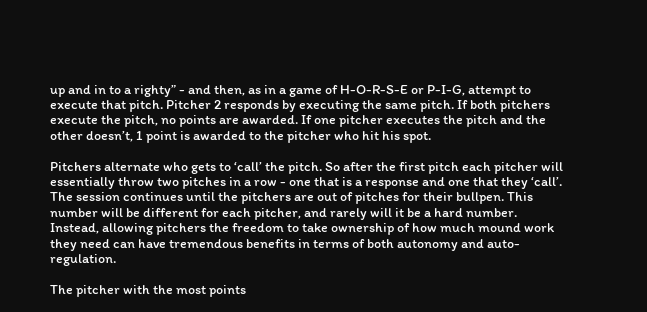up and in to a righty” - and then, as in a game of H-O-R-S-E or P-I-G, attempt to execute that pitch. Pitcher 2 responds by executing the same pitch. If both pitchers execute the pitch, no points are awarded. If one pitcher executes the pitch and the other doesn’t, 1 point is awarded to the pitcher who hit his spot.

Pitchers alternate who gets to ‘call’ the pitch. So after the first pitch each pitcher will essentially throw two pitches in a row - one that is a response and one that they ‘call’. The session continues until the pitchers are out of pitches for their bullpen. This number will be different for each pitcher, and rarely will it be a hard number. Instead, allowing pitchers the freedom to take ownership of how much mound work they need can have tremendous benefits in terms of both autonomy and auto-regulation.

The pitcher with the most points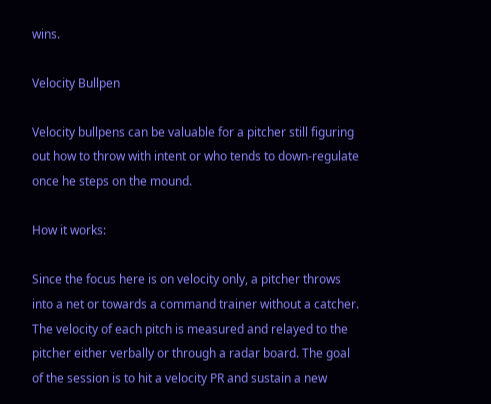wins.

Velocity Bullpen

Velocity bullpens can be valuable for a pitcher still figuring out how to throw with intent or who tends to down-regulate once he steps on the mound.

How it works:

Since the focus here is on velocity only, a pitcher throws into a net or towards a command trainer without a catcher. The velocity of each pitch is measured and relayed to the pitcher either verbally or through a radar board. The goal of the session is to hit a velocity PR and sustain a new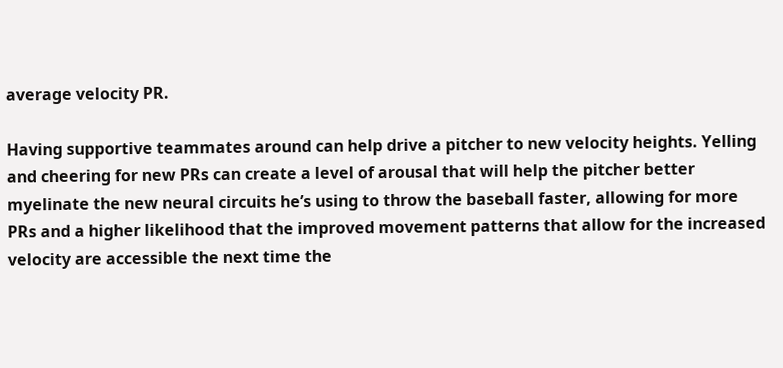average velocity PR.

Having supportive teammates around can help drive a pitcher to new velocity heights. Yelling and cheering for new PRs can create a level of arousal that will help the pitcher better myelinate the new neural circuits he’s using to throw the baseball faster, allowing for more PRs and a higher likelihood that the improved movement patterns that allow for the increased velocity are accessible the next time the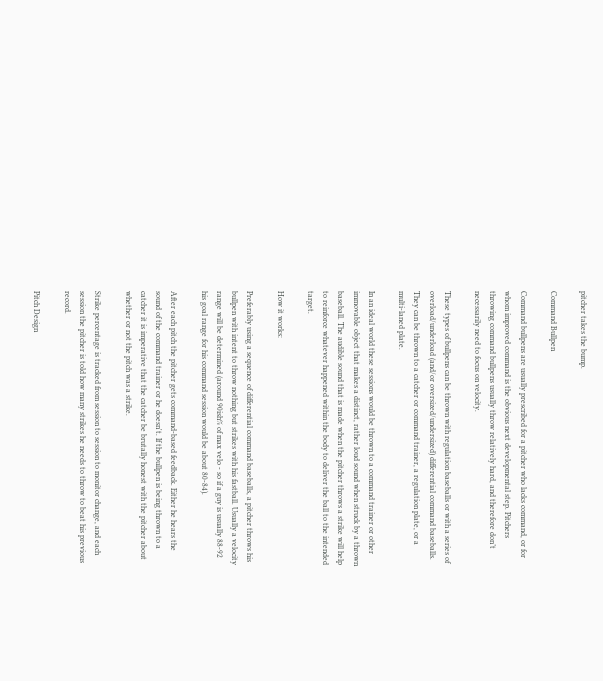pitcher takes the bump.

Command Bullpen

Command bullpens are usually prescribed for a pitcher who lacks command, or for whom improved command is the obvious next developmental step. Pitchers throwing command bullpens usually throw relatively hard, and therefore don’t necessarily need to focus on velocity.

These types of bullpens can be thrown with regulation baseballs or with a series of overload/underload (and/or oversized/undersized) differential command baseballs. They can be thrown to a catcher or command trainer, a regulation plate, or a multi-laned plate.

In an ideal world these sessions would be thrown to a command trainer or other immovable object that makes a distinct, rather loud sound when struck by a thrown baseball. The audible sound that is made when the pitcher throws a strike will help to reinforce whatever happened within the body to deliver the ball to the intended target.

How it works:

Preferably using a sequence of differential command baseballs, a pitcher throws his bullpen with intent to throw nothing but strikes with his fastball. Usually a velocity range will be determined (around 90ish% of max velo - so if a guy is usually 88-92 his goal range for his command session would be about 80-84).

After each pitch the pitcher gets command-based feedback. Either he hears the sound of the command trainer or he doesn't. If the bullpen is being thrown to a catcher it is imperative that the catcher be brutally honest with the pitcher about whether or not the pitch was a strike.

Strike percentage is tracked from session to session to monitor change, and each session the pitcher is told how many strikes he needs to throw to beat his previous record.

Pitch Design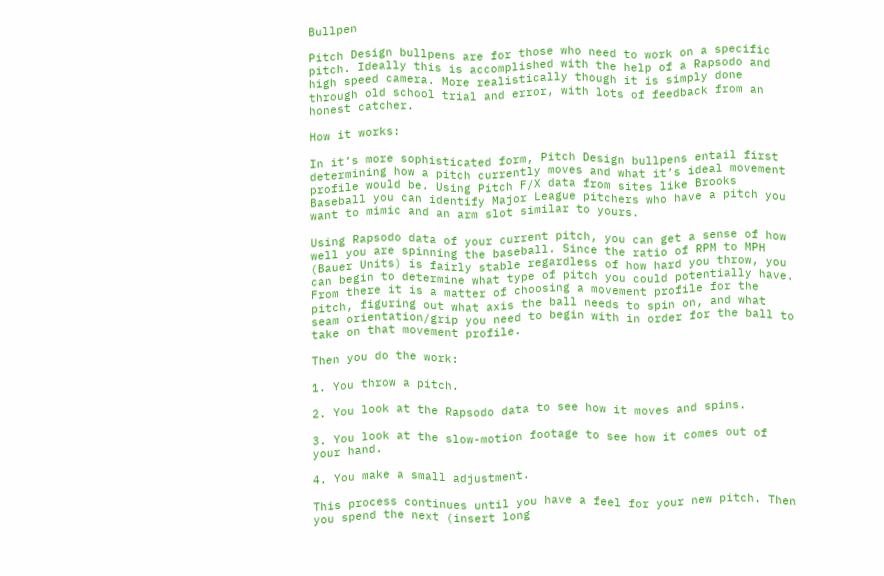Bullpen

Pitch Design bullpens are for those who need to work on a specific pitch. Ideally this is accomplished with the help of a Rapsodo and high speed camera. More realistically though it is simply done through old school trial and error, with lots of feedback from an honest catcher.

How it works:

In it’s more sophisticated form, Pitch Design bullpens entail first determining how a pitch currently moves and what it’s ideal movement profile would be. Using Pitch F/X data from sites like Brooks Baseball you can identify Major League pitchers who have a pitch you want to mimic and an arm slot similar to yours.

Using Rapsodo data of your current pitch, you can get a sense of how well you are spinning the baseball. Since the ratio of RPM to MPH (Bauer Units) is fairly stable regardless of how hard you throw, you can begin to determine what type of pitch you could potentially have. From there it is a matter of choosing a movement profile for the pitch, figuring out what axis the ball needs to spin on, and what seam orientation/grip you need to begin with in order for the ball to take on that movement profile.

Then you do the work:

1. You throw a pitch.

2. You look at the Rapsodo data to see how it moves and spins.

3. You look at the slow-motion footage to see how it comes out of your hand.

4. You make a small adjustment.

This process continues until you have a feel for your new pitch. Then you spend the next (insert long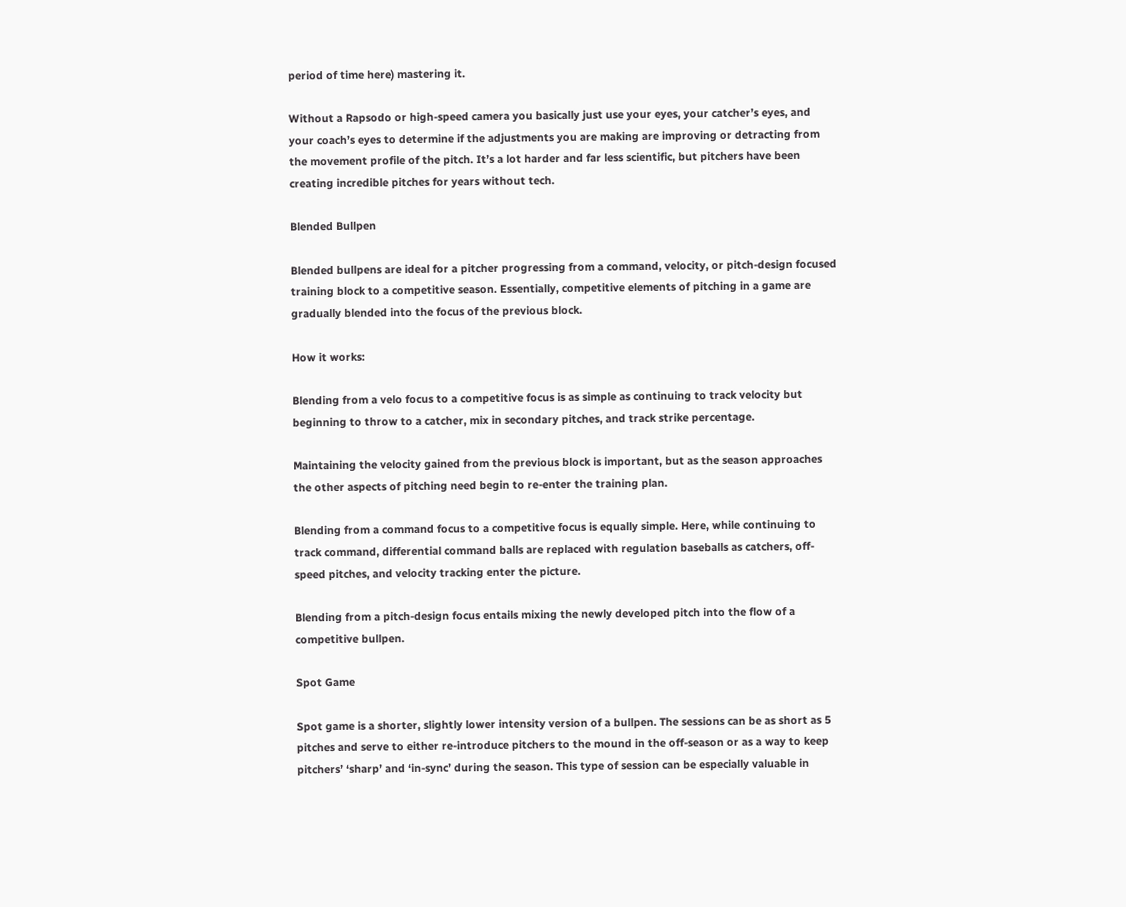period of time here) mastering it.

Without a Rapsodo or high-speed camera you basically just use your eyes, your catcher’s eyes, and your coach’s eyes to determine if the adjustments you are making are improving or detracting from the movement profile of the pitch. It’s a lot harder and far less scientific, but pitchers have been creating incredible pitches for years without tech.

Blended Bullpen

Blended bullpens are ideal for a pitcher progressing from a command, velocity, or pitch-design focused training block to a competitive season. Essentially, competitive elements of pitching in a game are gradually blended into the focus of the previous block.

How it works:

Blending from a velo focus to a competitive focus is as simple as continuing to track velocity but beginning to throw to a catcher, mix in secondary pitches, and track strike percentage.

Maintaining the velocity gained from the previous block is important, but as the season approaches the other aspects of pitching need begin to re-enter the training plan.

Blending from a command focus to a competitive focus is equally simple. Here, while continuing to track command, differential command balls are replaced with regulation baseballs as catchers, off-speed pitches, and velocity tracking enter the picture.

Blending from a pitch-design focus entails mixing the newly developed pitch into the flow of a competitive bullpen.

Spot Game

Spot game is a shorter, slightly lower intensity version of a bullpen. The sessions can be as short as 5 pitches and serve to either re-introduce pitchers to the mound in the off-season or as a way to keep pitchers’ ‘sharp’ and ‘in-sync’ during the season. This type of session can be especially valuable in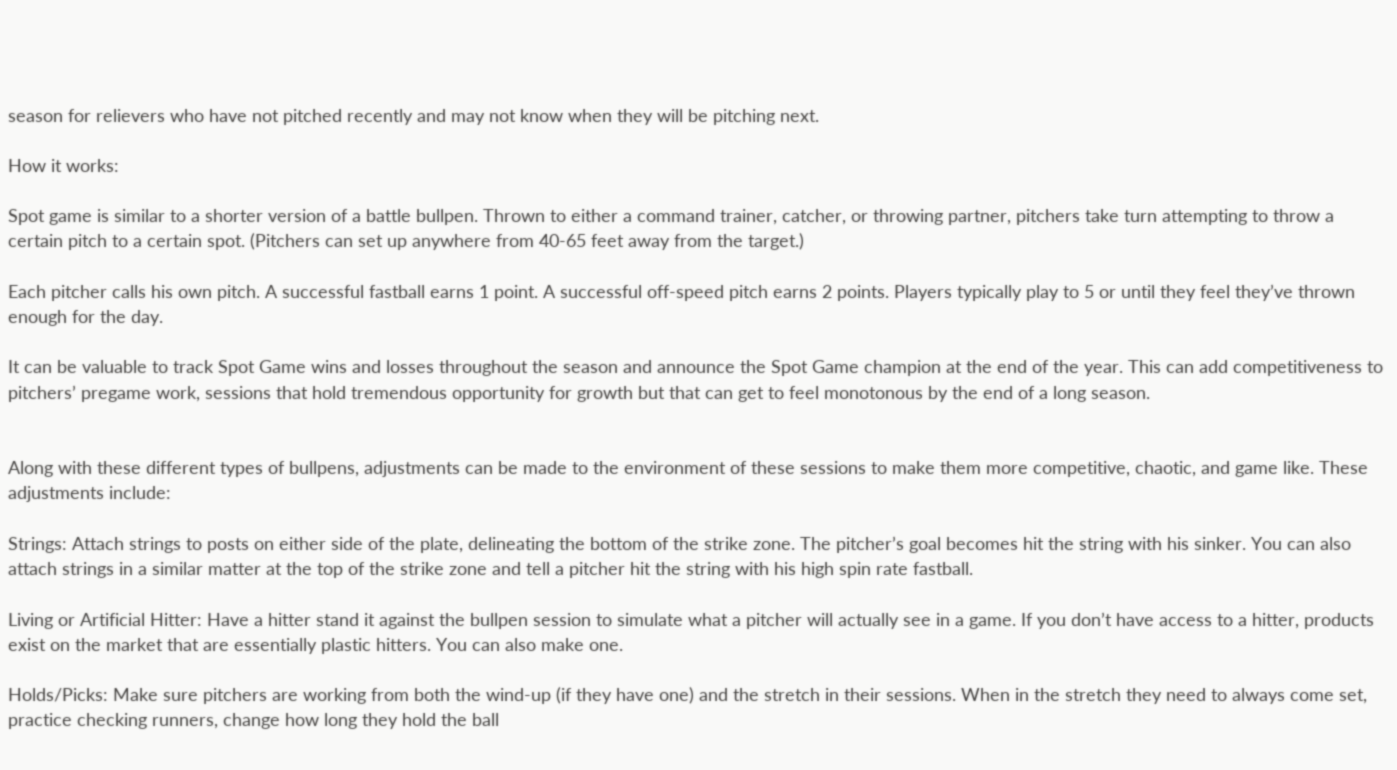season for relievers who have not pitched recently and may not know when they will be pitching next.

How it works:

Spot game is similar to a shorter version of a battle bullpen. Thrown to either a command trainer, catcher, or throwing partner, pitchers take turn attempting to throw a certain pitch to a certain spot. (Pitchers can set up anywhere from 40-65 feet away from the target.)

Each pitcher calls his own pitch. A successful fastball earns 1 point. A successful off-speed pitch earns 2 points. Players typically play to 5 or until they feel they’ve thrown enough for the day.

It can be valuable to track Spot Game wins and losses throughout the season and announce the Spot Game champion at the end of the year. This can add competitiveness to pitchers’ pregame work, sessions that hold tremendous opportunity for growth but that can get to feel monotonous by the end of a long season.


Along with these different types of bullpens, adjustments can be made to the environment of these sessions to make them more competitive, chaotic, and game like. These adjustments include:

Strings: Attach strings to posts on either side of the plate, delineating the bottom of the strike zone. The pitcher’s goal becomes hit the string with his sinker. You can also attach strings in a similar matter at the top of the strike zone and tell a pitcher hit the string with his high spin rate fastball.

Living or Artificial Hitter: Have a hitter stand it against the bullpen session to simulate what a pitcher will actually see in a game. If you don’t have access to a hitter, products exist on the market that are essentially plastic hitters. You can also make one.

Holds/Picks: Make sure pitchers are working from both the wind-up (if they have one) and the stretch in their sessions. When in the stretch they need to always come set, practice checking runners, change how long they hold the ball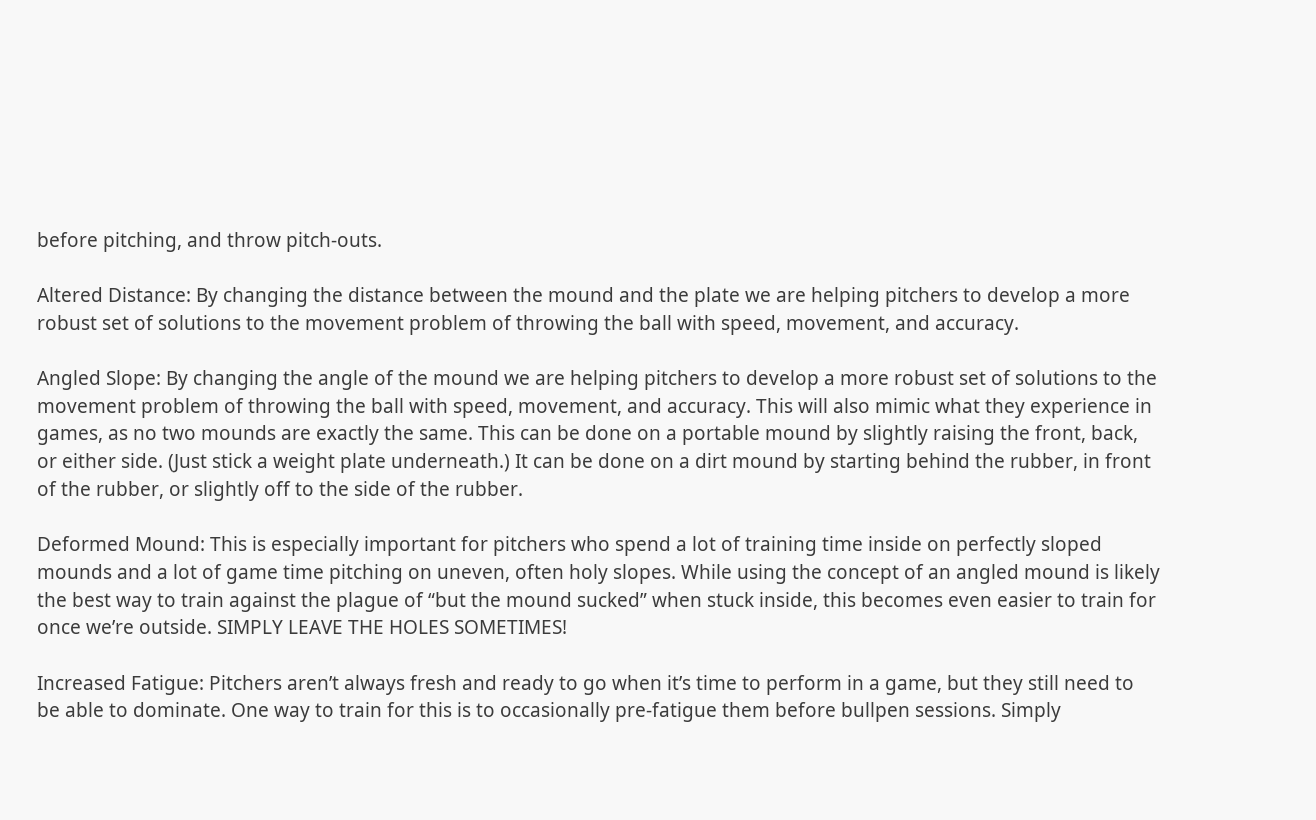before pitching, and throw pitch-outs.

Altered Distance: By changing the distance between the mound and the plate we are helping pitchers to develop a more robust set of solutions to the movement problem of throwing the ball with speed, movement, and accuracy.

Angled Slope: By changing the angle of the mound we are helping pitchers to develop a more robust set of solutions to the movement problem of throwing the ball with speed, movement, and accuracy. This will also mimic what they experience in games, as no two mounds are exactly the same. This can be done on a portable mound by slightly raising the front, back, or either side. (Just stick a weight plate underneath.) It can be done on a dirt mound by starting behind the rubber, in front of the rubber, or slightly off to the side of the rubber.

Deformed Mound: This is especially important for pitchers who spend a lot of training time inside on perfectly sloped mounds and a lot of game time pitching on uneven, often holy slopes. While using the concept of an angled mound is likely the best way to train against the plague of “but the mound sucked” when stuck inside, this becomes even easier to train for once we’re outside. SIMPLY LEAVE THE HOLES SOMETIMES!

Increased Fatigue: Pitchers aren’t always fresh and ready to go when it’s time to perform in a game, but they still need to be able to dominate. One way to train for this is to occasionally pre-fatigue them before bullpen sessions. Simply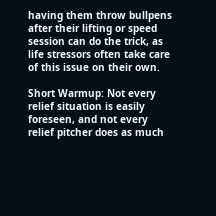having them throw bullpens after their lifting or speed session can do the trick, as life stressors often take care of this issue on their own.

Short Warmup: Not every relief situation is easily foreseen, and not every relief pitcher does as much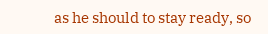as he should to stay ready, so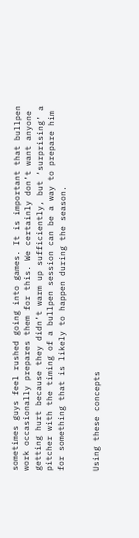sometimes guys feel rushed going into games. It is important that bullpen work occasionally prepares them for this. We certainly don’t want anyone getting hurt because they didn’t warm up sufficiently, but ‘surprising’ a pitcher with the timing of a bullpen session can be a way to prepare him for something that is likely to happen during the season.


Using these concepts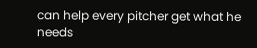can help every pitcher get what he needs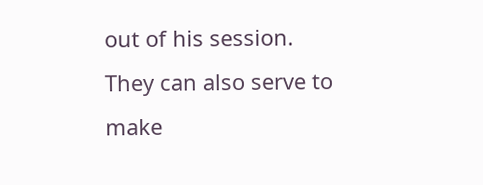out of his session. They can also serve to make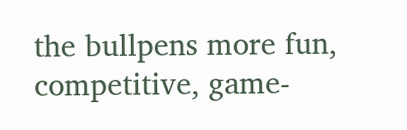the bullpens more fun, competitive, game-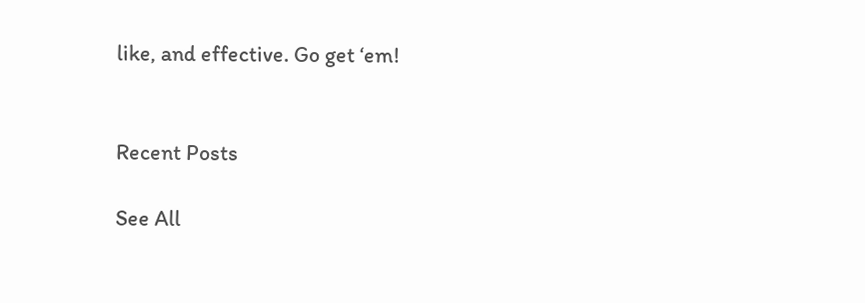like, and effective. Go get ‘em!


Recent Posts

See All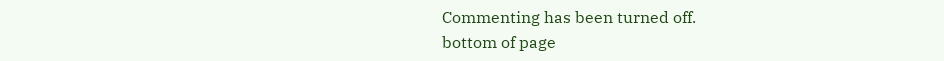Commenting has been turned off.
bottom of page